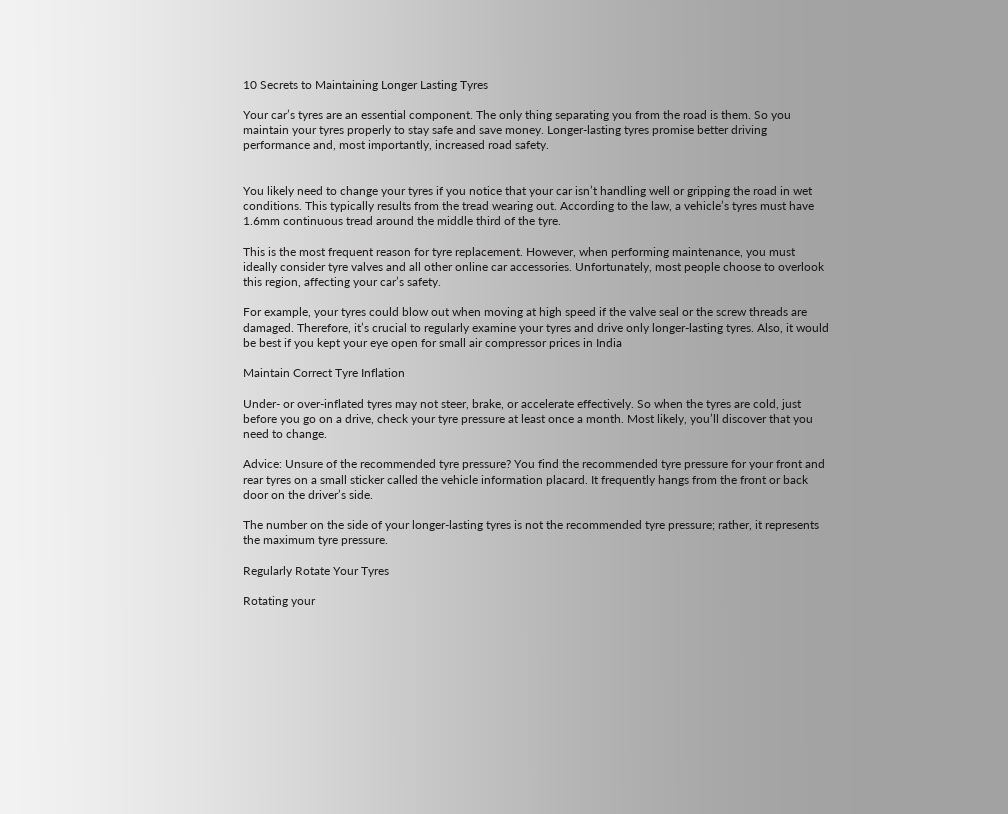10 Secrets to Maintaining Longer Lasting Tyres

Your car’s tyres are an essential component. The only thing separating you from the road is them. So you maintain your tyres properly to stay safe and save money. Longer-lasting tyres promise better driving performance and, most importantly, increased road safety.


You likely need to change your tyres if you notice that your car isn’t handling well or gripping the road in wet conditions. This typically results from the tread wearing out. According to the law, a vehicle’s tyres must have 1.6mm continuous tread around the middle third of the tyre.

This is the most frequent reason for tyre replacement. However, when performing maintenance, you must ideally consider tyre valves and all other online car accessories. Unfortunately, most people choose to overlook this region, affecting your car’s safety.

For example, your tyres could blow out when moving at high speed if the valve seal or the screw threads are damaged. Therefore, it’s crucial to regularly examine your tyres and drive only longer-lasting tyres. Also, it would be best if you kept your eye open for small air compressor prices in India

Maintain Correct Tyre Inflation

Under- or over-inflated tyres may not steer, brake, or accelerate effectively. So when the tyres are cold, just before you go on a drive, check your tyre pressure at least once a month. Most likely, you’ll discover that you need to change.

Advice: Unsure of the recommended tyre pressure? You find the recommended tyre pressure for your front and rear tyres on a small sticker called the vehicle information placard. It frequently hangs from the front or back door on the driver’s side.

The number on the side of your longer-lasting tyres is not the recommended tyre pressure; rather, it represents the maximum tyre pressure.

Regularly Rotate Your Tyres

Rotating your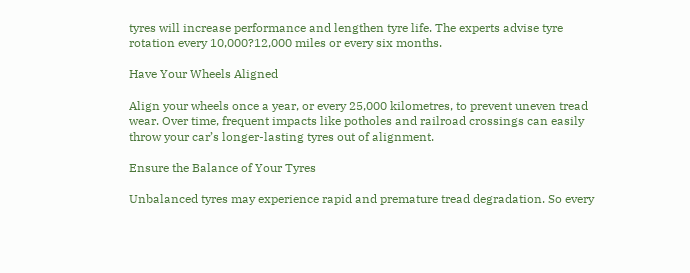tyres will increase performance and lengthen tyre life. The experts advise tyre rotation every 10,000?12,000 miles or every six months.

Have Your Wheels Aligned

Align your wheels once a year, or every 25,000 kilometres, to prevent uneven tread wear. Over time, frequent impacts like potholes and railroad crossings can easily throw your car’s longer-lasting tyres out of alignment.

Ensure the Balance of Your Tyres

Unbalanced tyres may experience rapid and premature tread degradation. So every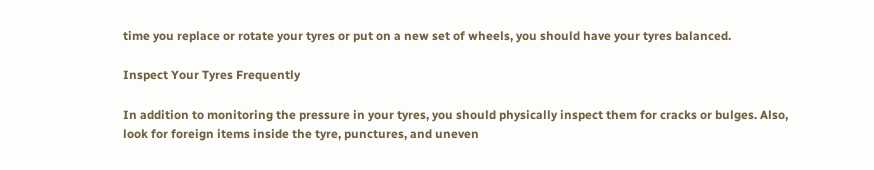time you replace or rotate your tyres or put on a new set of wheels, you should have your tyres balanced.

Inspect Your Tyres Frequently

In addition to monitoring the pressure in your tyres, you should physically inspect them for cracks or bulges. Also, look for foreign items inside the tyre, punctures, and uneven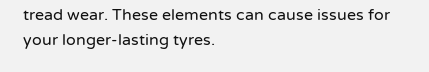tread wear. These elements can cause issues for your longer-lasting tyres.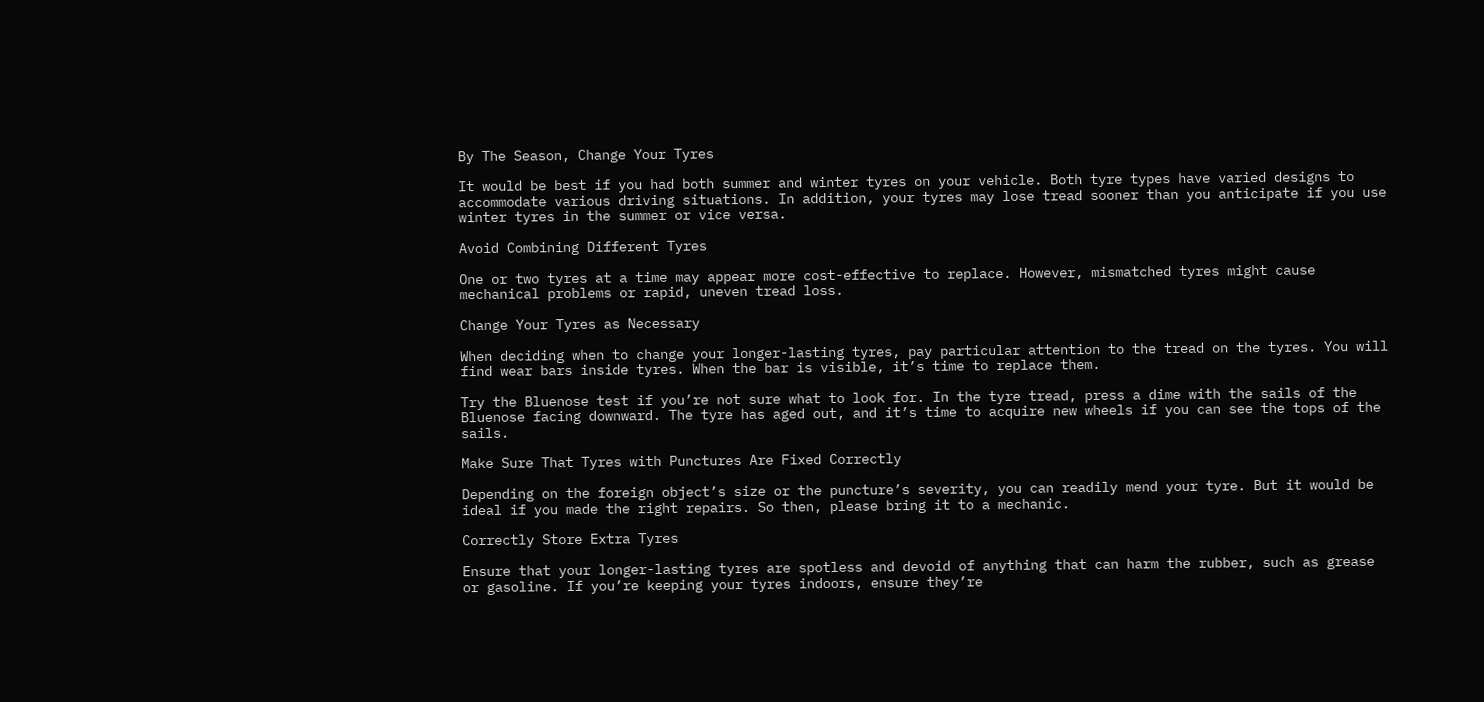By The Season, Change Your Tyres

It would be best if you had both summer and winter tyres on your vehicle. Both tyre types have varied designs to accommodate various driving situations. In addition, your tyres may lose tread sooner than you anticipate if you use winter tyres in the summer or vice versa.

Avoid Combining Different Tyres

One or two tyres at a time may appear more cost-effective to replace. However, mismatched tyres might cause mechanical problems or rapid, uneven tread loss.

Change Your Tyres as Necessary

When deciding when to change your longer-lasting tyres, pay particular attention to the tread on the tyres. You will find wear bars inside tyres. When the bar is visible, it’s time to replace them.

Try the Bluenose test if you’re not sure what to look for. In the tyre tread, press a dime with the sails of the Bluenose facing downward. The tyre has aged out, and it’s time to acquire new wheels if you can see the tops of the sails.

Make Sure That Tyres with Punctures Are Fixed Correctly

Depending on the foreign object’s size or the puncture’s severity, you can readily mend your tyre. But it would be ideal if you made the right repairs. So then, please bring it to a mechanic.

Correctly Store Extra Tyres

Ensure that your longer-lasting tyres are spotless and devoid of anything that can harm the rubber, such as grease or gasoline. If you’re keeping your tyres indoors, ensure they’re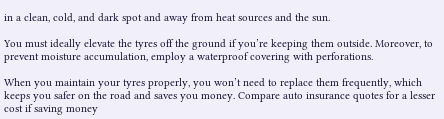in a clean, cold, and dark spot and away from heat sources and the sun.

You must ideally elevate the tyres off the ground if you’re keeping them outside. Moreover, to prevent moisture accumulation, employ a waterproof covering with perforations.

When you maintain your tyres properly, you won’t need to replace them frequently, which keeps you safer on the road and saves you money. Compare auto insurance quotes for a lesser cost if saving money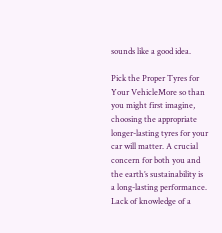sounds like a good idea.

Pick the Proper Tyres for Your VehicleMore so than you might first imagine, choosing the appropriate longer-lasting tyres for your car will matter. A crucial concern for both you and the earth’s sustainability is a long-lasting performance. Lack of knowledge of a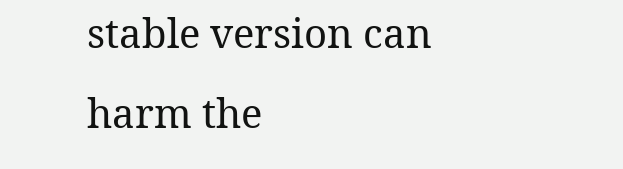stable version can harm the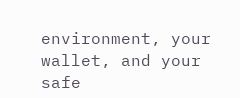environment, your wallet, and your safe